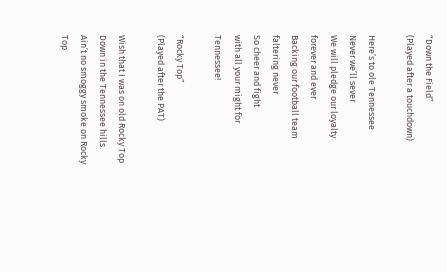“Down the Field”
(Played after a touchdown)

Here’s to ole Tennessee
Never we’ll sever
We will pledge our loyalty
forever and ever
Backing our football team
faltering never
So cheer and fight
with all your might for Tennessee!

“Rocky Top”
(Played after the PAT)

Wish that I was on old Rocky Top
Down in the Tennessee hills.
Ain’t no smoggy smoke on Rocky Top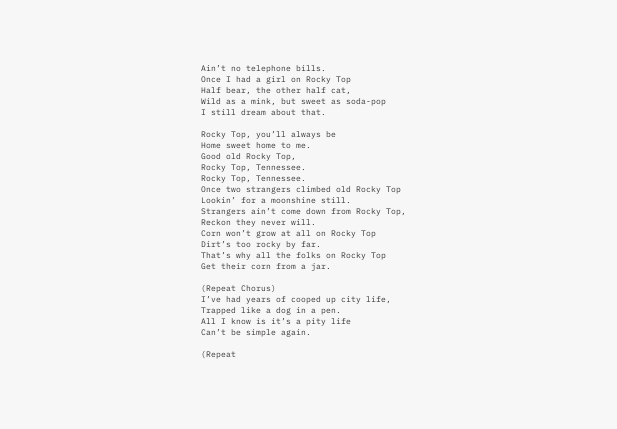Ain’t no telephone bills.
Once I had a girl on Rocky Top
Half bear, the other half cat,
Wild as a mink, but sweet as soda-pop
I still dream about that.

Rocky Top, you’ll always be
Home sweet home to me.
Good old Rocky Top,
Rocky Top, Tennessee.
Rocky Top, Tennessee.
Once two strangers climbed old Rocky Top
Lookin’ for a moonshine still.
Strangers ain’t come down from Rocky Top,
Reckon they never will.
Corn won’t grow at all on Rocky Top
Dirt’s too rocky by far.
That’s why all the folks on Rocky Top
Get their corn from a jar.

(Repeat Chorus)
I’ve had years of cooped up city life,
Trapped like a dog in a pen.
All I know is it’s a pity life
Can’t be simple again.

(Repeat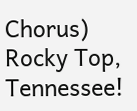Chorus)
Rocky Top, Tennessee!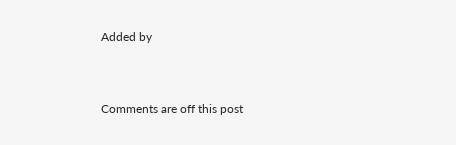Added by



Comments are off this post